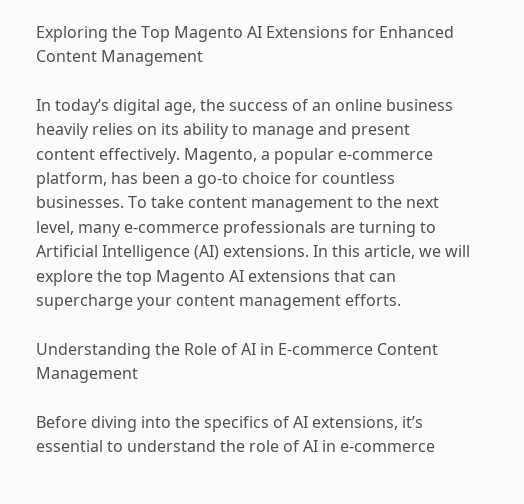Exploring the Top Magento AI Extensions for Enhanced Content Management

In today’s digital age, the success of an online business heavily relies on its ability to manage and present content effectively. Magento, a popular e-commerce platform, has been a go-to choice for countless businesses. To take content management to the next level, many e-commerce professionals are turning to Artificial Intelligence (AI) extensions. In this article, we will explore the top Magento AI extensions that can supercharge your content management efforts.

Understanding the Role of AI in E-commerce Content Management

Before diving into the specifics of AI extensions, it’s essential to understand the role of AI in e-commerce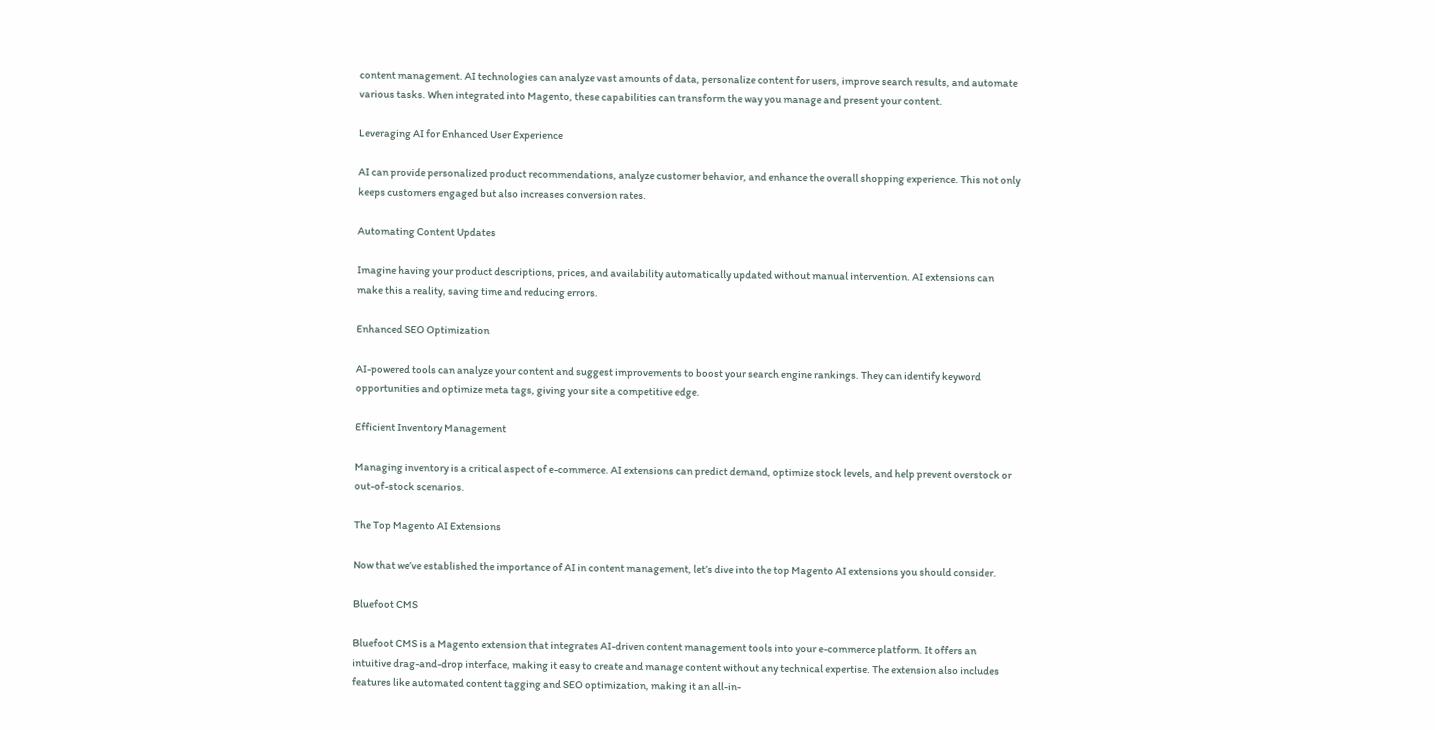content management. AI technologies can analyze vast amounts of data, personalize content for users, improve search results, and automate various tasks. When integrated into Magento, these capabilities can transform the way you manage and present your content.

Leveraging AI for Enhanced User Experience

AI can provide personalized product recommendations, analyze customer behavior, and enhance the overall shopping experience. This not only keeps customers engaged but also increases conversion rates.

Automating Content Updates

Imagine having your product descriptions, prices, and availability automatically updated without manual intervention. AI extensions can make this a reality, saving time and reducing errors.

Enhanced SEO Optimization

AI-powered tools can analyze your content and suggest improvements to boost your search engine rankings. They can identify keyword opportunities and optimize meta tags, giving your site a competitive edge.

Efficient Inventory Management

Managing inventory is a critical aspect of e-commerce. AI extensions can predict demand, optimize stock levels, and help prevent overstock or out-of-stock scenarios.

The Top Magento AI Extensions

Now that we’ve established the importance of AI in content management, let’s dive into the top Magento AI extensions you should consider.

Bluefoot CMS

Bluefoot CMS is a Magento extension that integrates AI-driven content management tools into your e-commerce platform. It offers an intuitive drag-and-drop interface, making it easy to create and manage content without any technical expertise. The extension also includes features like automated content tagging and SEO optimization, making it an all-in-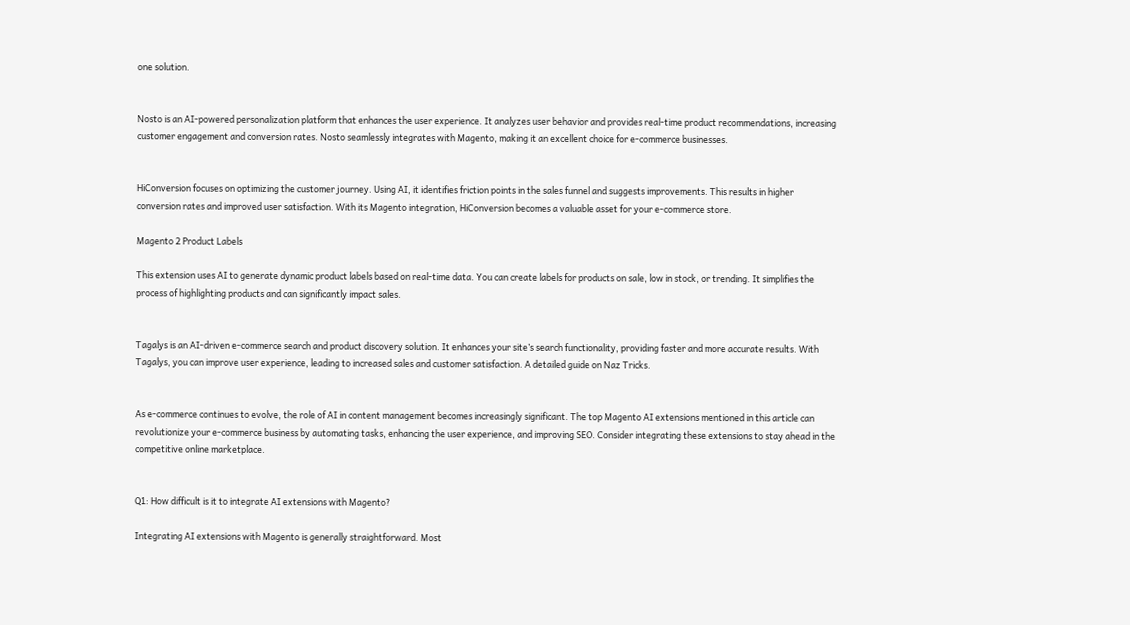one solution.


Nosto is an AI-powered personalization platform that enhances the user experience. It analyzes user behavior and provides real-time product recommendations, increasing customer engagement and conversion rates. Nosto seamlessly integrates with Magento, making it an excellent choice for e-commerce businesses.


HiConversion focuses on optimizing the customer journey. Using AI, it identifies friction points in the sales funnel and suggests improvements. This results in higher conversion rates and improved user satisfaction. With its Magento integration, HiConversion becomes a valuable asset for your e-commerce store.

Magento 2 Product Labels

This extension uses AI to generate dynamic product labels based on real-time data. You can create labels for products on sale, low in stock, or trending. It simplifies the process of highlighting products and can significantly impact sales.


Tagalys is an AI-driven e-commerce search and product discovery solution. It enhances your site’s search functionality, providing faster and more accurate results. With Tagalys, you can improve user experience, leading to increased sales and customer satisfaction. A detailed guide on Naz Tricks.


As e-commerce continues to evolve, the role of AI in content management becomes increasingly significant. The top Magento AI extensions mentioned in this article can revolutionize your e-commerce business by automating tasks, enhancing the user experience, and improving SEO. Consider integrating these extensions to stay ahead in the competitive online marketplace.


Q1: How difficult is it to integrate AI extensions with Magento?

Integrating AI extensions with Magento is generally straightforward. Most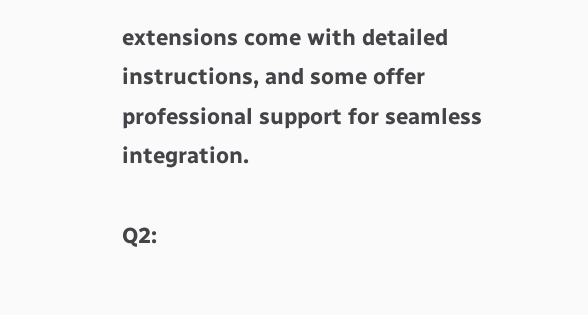extensions come with detailed instructions, and some offer professional support for seamless integration.

Q2: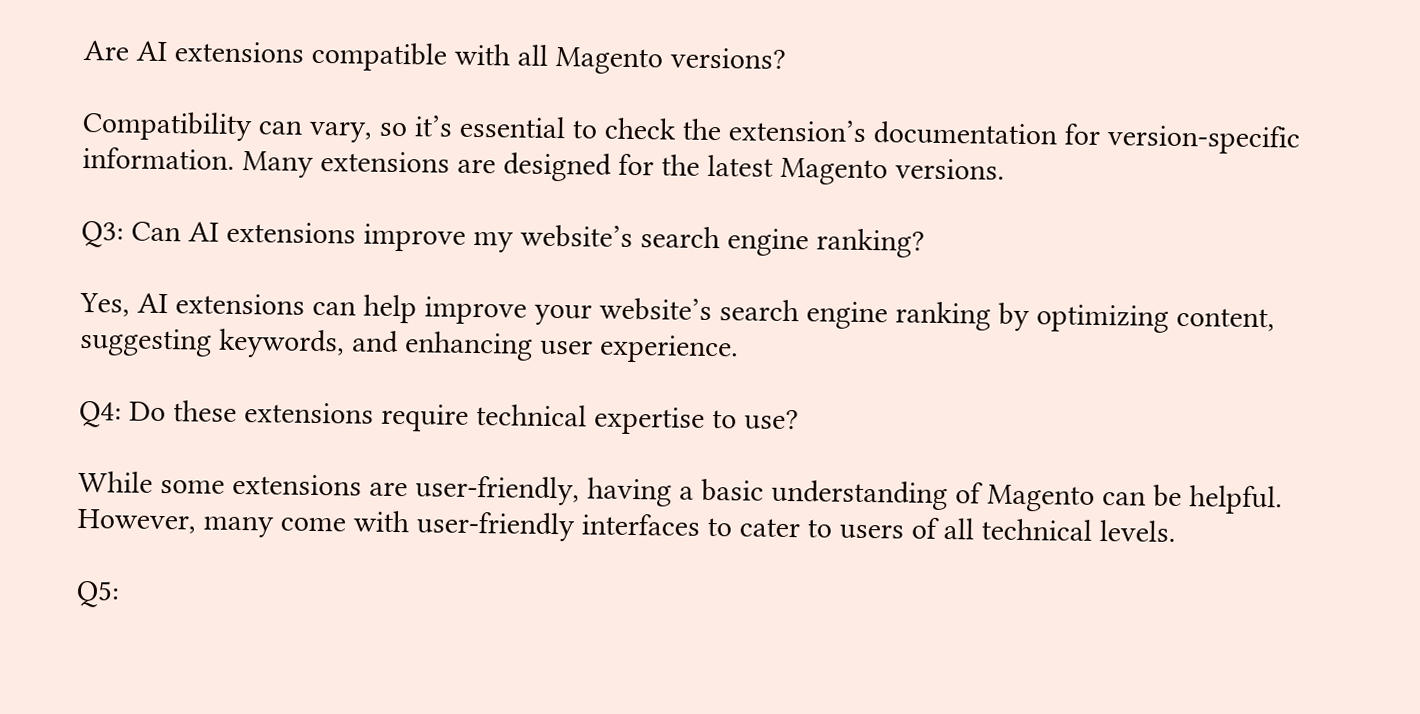Are AI extensions compatible with all Magento versions?

Compatibility can vary, so it’s essential to check the extension’s documentation for version-specific information. Many extensions are designed for the latest Magento versions.

Q3: Can AI extensions improve my website’s search engine ranking?

Yes, AI extensions can help improve your website’s search engine ranking by optimizing content, suggesting keywords, and enhancing user experience.

Q4: Do these extensions require technical expertise to use?

While some extensions are user-friendly, having a basic understanding of Magento can be helpful. However, many come with user-friendly interfaces to cater to users of all technical levels.

Q5: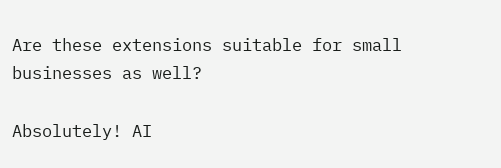Are these extensions suitable for small businesses as well?

Absolutely! AI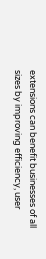extensions can benefit businesses of all sizes by improving efficiency, user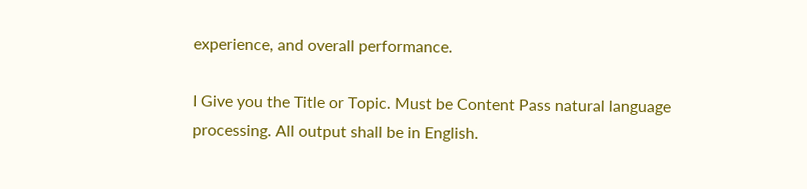experience, and overall performance.

I Give you the Title or Topic. Must be Content Pass natural language processing. All output shall be in English.